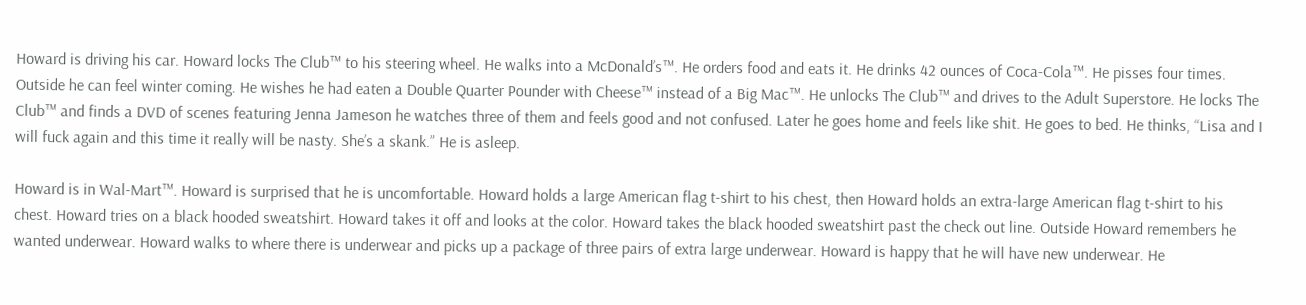Howard is driving his car. Howard locks The Club™ to his steering wheel. He walks into a McDonald’s™. He orders food and eats it. He drinks 42 ounces of Coca-Cola™. He pisses four times. Outside he can feel winter coming. He wishes he had eaten a Double Quarter Pounder with Cheese™ instead of a Big Mac™. He unlocks The Club™ and drives to the Adult Superstore. He locks The Club™ and finds a DVD of scenes featuring Jenna Jameson he watches three of them and feels good and not confused. Later he goes home and feels like shit. He goes to bed. He thinks, “Lisa and I will fuck again and this time it really will be nasty. She’s a skank.” He is asleep.

Howard is in Wal-Mart™. Howard is surprised that he is uncomfortable. Howard holds a large American flag t-shirt to his chest, then Howard holds an extra-large American flag t-shirt to his chest. Howard tries on a black hooded sweatshirt. Howard takes it off and looks at the color. Howard takes the black hooded sweatshirt past the check out line. Outside Howard remembers he wanted underwear. Howard walks to where there is underwear and picks up a package of three pairs of extra large underwear. Howard is happy that he will have new underwear. He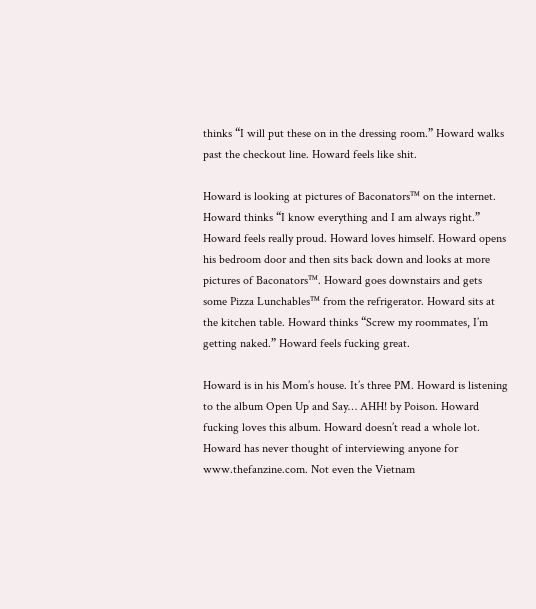thinks “I will put these on in the dressing room.” Howard walks past the checkout line. Howard feels like shit.

Howard is looking at pictures of Baconators™ on the internet. Howard thinks “I know everything and I am always right.” Howard feels really proud. Howard loves himself. Howard opens his bedroom door and then sits back down and looks at more pictures of Baconators™. Howard goes downstairs and gets some Pizza Lunchables™ from the refrigerator. Howard sits at the kitchen table. Howard thinks “Screw my roommates, I’m getting naked.” Howard feels fucking great.

Howard is in his Mom’s house. It’s three PM. Howard is listening to the album Open Up and Say… AHH! by Poison. Howard fucking loves this album. Howard doesn’t read a whole lot. Howard has never thought of interviewing anyone for www.thefanzine.com. Not even the Vietnam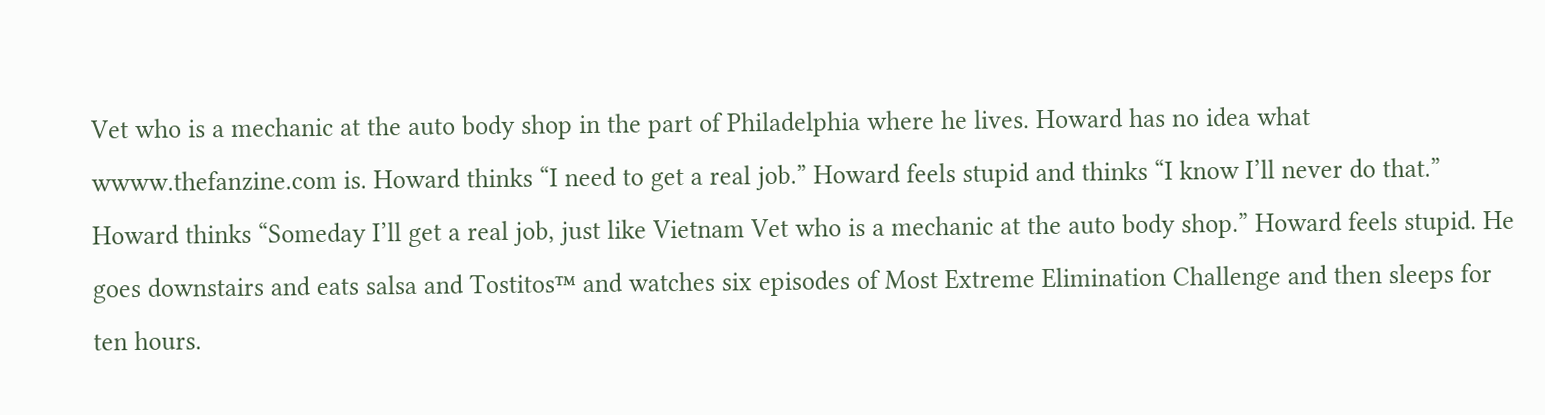Vet who is a mechanic at the auto body shop in the part of Philadelphia where he lives. Howard has no idea what wwww.thefanzine.com is. Howard thinks “I need to get a real job.” Howard feels stupid and thinks “I know I’ll never do that.” Howard thinks “Someday I’ll get a real job, just like Vietnam Vet who is a mechanic at the auto body shop.” Howard feels stupid. He goes downstairs and eats salsa and Tostitos™ and watches six episodes of Most Extreme Elimination Challenge and then sleeps for ten hours.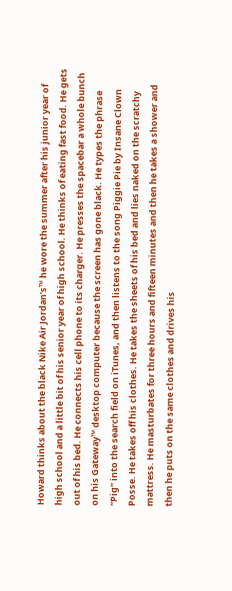Howard thinks about the black Nike Air Jordan’s™ he wore the summer after his junior year of high school and a little bit of his senior year of high school. He thinks of eating fast food. He gets out of his bed. He connects his cell phone to its charger. He presses the spacebar a whole bunch on his Gateway™ desktop computer because the screen has gone black. He types the phrase “Pig” into the search field on iTunes, and then listens to the song Piggie Pie by Insane Clown Posse. He takes off his clothes. He takes the sheets of his bed and lies naked on the scratchy mattress. He masturbates for three hours and fifteen minutes and then he takes a shower and then he puts on the same clothes and drives his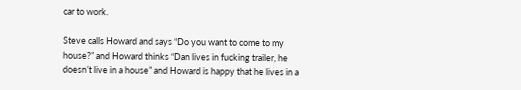car to work.

Steve calls Howard and says “Do you want to come to my house?” and Howard thinks “Dan lives in fucking trailer, he doesn’t live in a house” and Howard is happy that he lives in a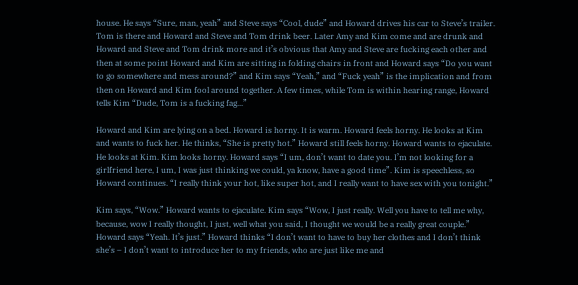house. He says “Sure, man, yeah” and Steve says “Cool, dude” and Howard drives his car to Steve’s trailer. Tom is there and Howard and Steve and Tom drink beer. Later Amy and Kim come and are drunk and Howard and Steve and Tom drink more and it’s obvious that Amy and Steve are fucking each other and then at some point Howard and Kim are sitting in folding chairs in front and Howard says “Do you want to go somewhere and mess around?” and Kim says “Yeah,” and “Fuck yeah” is the implication and from then on Howard and Kim fool around together. A few times, while Tom is within hearing range, Howard tells Kim “Dude, Tom is a fucking fag...”

Howard and Kim are lying on a bed. Howard is horny. It is warm. Howard feels horny. He looks at Kim and wants to fuck her. He thinks, “She is pretty hot.” Howard still feels horny. Howard wants to ejaculate. He looks at Kim. Kim looks horny. Howard says “I um, don’t want to date you. I’m not looking for a girlfriend here, I um, I was just thinking we could, ya know, have a good time”. Kim is speechless, so Howard continues. “I really think your hot, like super hot, and I really want to have sex with you tonight.”

Kim says, “Wow.” Howard wants to ejaculate. Kim says “Wow, I just really. Well you have to tell me why, because, wow I really thought, I just, well what you said, I thought we would be a really great couple.” Howard says “Yeah. It’s just.” Howard thinks “I don’t want to have to buy her clothes and I don’t think she’s – I don’t want to introduce her to my friends, who are just like me and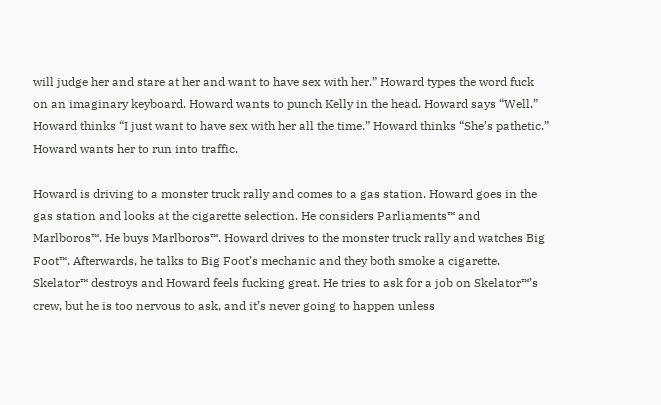will judge her and stare at her and want to have sex with her.” Howard types the word fuck on an imaginary keyboard. Howard wants to punch Kelly in the head. Howard says “Well.” Howard thinks “I just want to have sex with her all the time.” Howard thinks “She’s pathetic.” Howard wants her to run into traffic.

Howard is driving to a monster truck rally and comes to a gas station. Howard goes in the gas station and looks at the cigarette selection. He considers Parliaments™ and Marlboros™. He buys Marlboros™. Howard drives to the monster truck rally and watches Big Foot™. Afterwards, he talks to Big Foot’s mechanic and they both smoke a cigarette. Skelator™ destroys and Howard feels fucking great. He tries to ask for a job on Skelator™’s crew, but he is too nervous to ask, and it’s never going to happen unless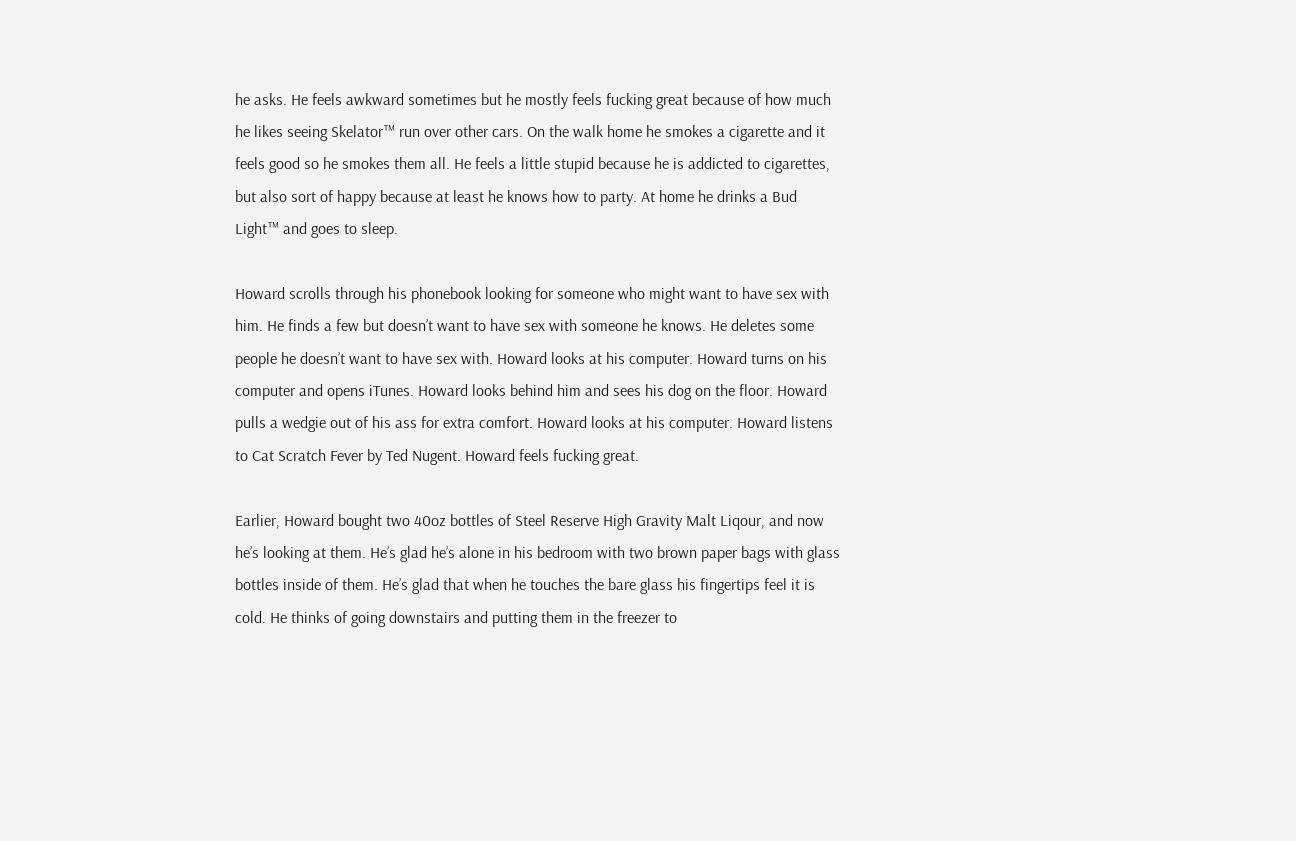he asks. He feels awkward sometimes but he mostly feels fucking great because of how much he likes seeing Skelator™ run over other cars. On the walk home he smokes a cigarette and it feels good so he smokes them all. He feels a little stupid because he is addicted to cigarettes, but also sort of happy because at least he knows how to party. At home he drinks a Bud Light™ and goes to sleep.

Howard scrolls through his phonebook looking for someone who might want to have sex with him. He finds a few but doesn’t want to have sex with someone he knows. He deletes some people he doesn’t want to have sex with. Howard looks at his computer. Howard turns on his computer and opens iTunes. Howard looks behind him and sees his dog on the floor. Howard pulls a wedgie out of his ass for extra comfort. Howard looks at his computer. Howard listens to Cat Scratch Fever by Ted Nugent. Howard feels fucking great.

Earlier, Howard bought two 40oz bottles of Steel Reserve High Gravity Malt Liqour, and now he’s looking at them. He’s glad he’s alone in his bedroom with two brown paper bags with glass bottles inside of them. He’s glad that when he touches the bare glass his fingertips feel it is cold. He thinks of going downstairs and putting them in the freezer to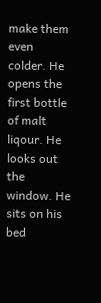make them even colder. He opens the first bottle of malt liqour. He looks out the window. He sits on his bed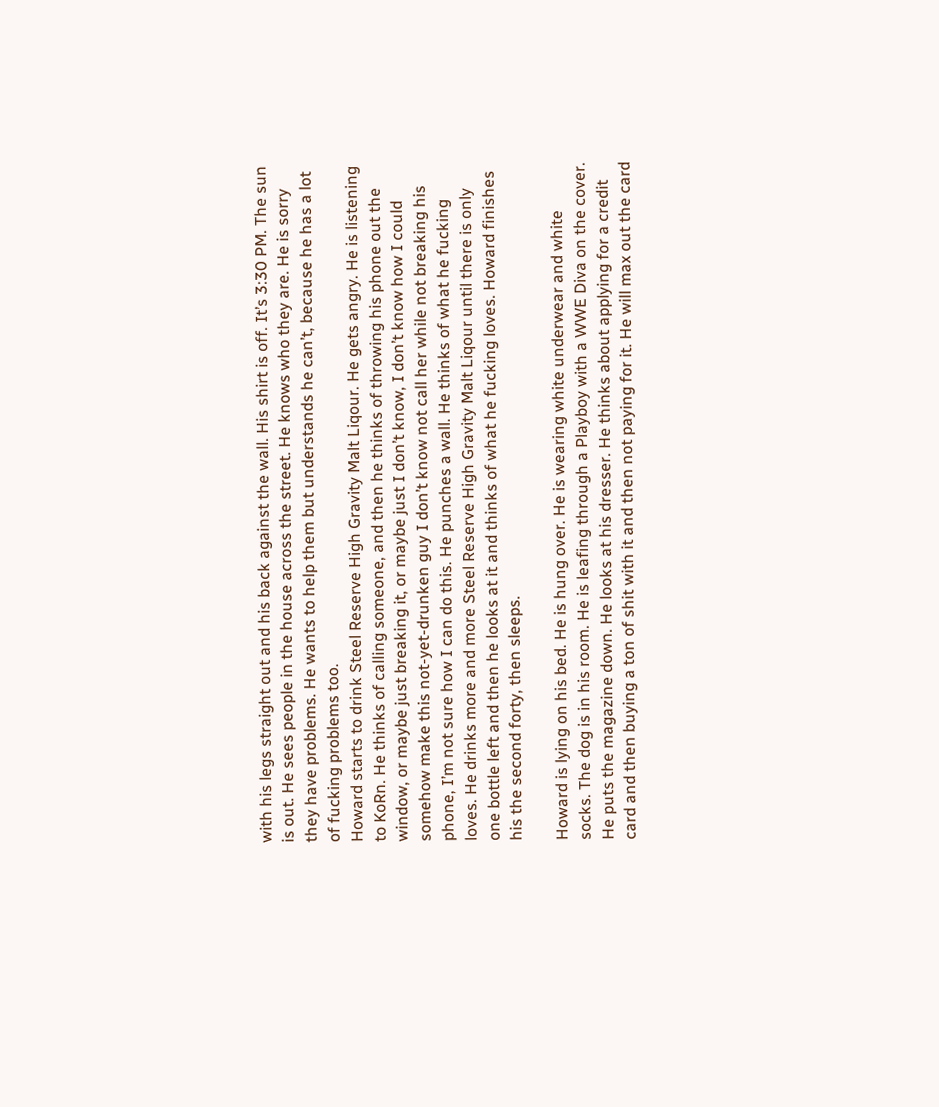with his legs straight out and his back against the wall. His shirt is off. It’s 3:30 PM. The sun is out. He sees people in the house across the street. He knows who they are. He is sorry they have problems. He wants to help them but understands he can’t, because he has a lot of fucking problems too.
Howard starts to drink Steel Reserve High Gravity Malt Liqour. He gets angry. He is listening to KoRn. He thinks of calling someone, and then he thinks of throwing his phone out the window, or maybe just breaking it, or maybe just I don’t know, I don’t know how I could somehow make this not-yet-drunken guy I don’t know not call her while not breaking his phone, I’m not sure how I can do this. He punches a wall. He thinks of what he fucking loves. He drinks more and more Steel Reserve High Gravity Malt Liqour until there is only one bottle left and then he looks at it and thinks of what he fucking loves. Howard finishes his the second forty, then sleeps.

Howard is lying on his bed. He is hung over. He is wearing white underwear and white socks. The dog is in his room. He is leafing through a Playboy with a WWE Diva on the cover. He puts the magazine down. He looks at his dresser. He thinks about applying for a credit card and then buying a ton of shit with it and then not paying for it. He will max out the card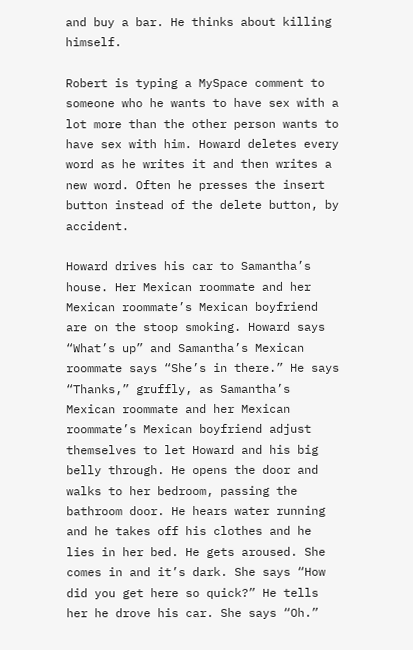and buy a bar. He thinks about killing himself.

Robert is typing a MySpace comment to someone who he wants to have sex with a lot more than the other person wants to have sex with him. Howard deletes every word as he writes it and then writes a new word. Often he presses the insert button instead of the delete button, by accident.

Howard drives his car to Samantha’s house. Her Mexican roommate and her Mexican roommate’s Mexican boyfriend are on the stoop smoking. Howard says “What’s up” and Samantha’s Mexican roommate says “She’s in there.” He says “Thanks,” gruffly, as Samantha’s Mexican roommate and her Mexican roommate’s Mexican boyfriend adjust themselves to let Howard and his big belly through. He opens the door and walks to her bedroom, passing the bathroom door. He hears water running and he takes off his clothes and he lies in her bed. He gets aroused. She comes in and it’s dark. She says “How did you get here so quick?” He tells her he drove his car. She says “Oh.”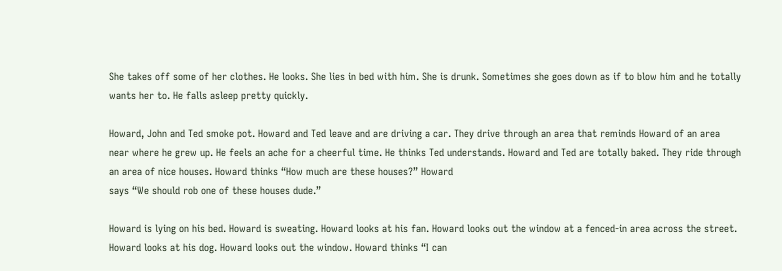She takes off some of her clothes. He looks. She lies in bed with him. She is drunk. Sometimes she goes down as if to blow him and he totally wants her to. He falls asleep pretty quickly.

Howard, John and Ted smoke pot. Howard and Ted leave and are driving a car. They drive through an area that reminds Howard of an area near where he grew up. He feels an ache for a cheerful time. He thinks Ted understands. Howard and Ted are totally baked. They ride through an area of nice houses. Howard thinks “How much are these houses?” Howard
says “We should rob one of these houses dude.”

Howard is lying on his bed. Howard is sweating. Howard looks at his fan. Howard looks out the window at a fenced-in area across the street. Howard looks at his dog. Howard looks out the window. Howard thinks “I can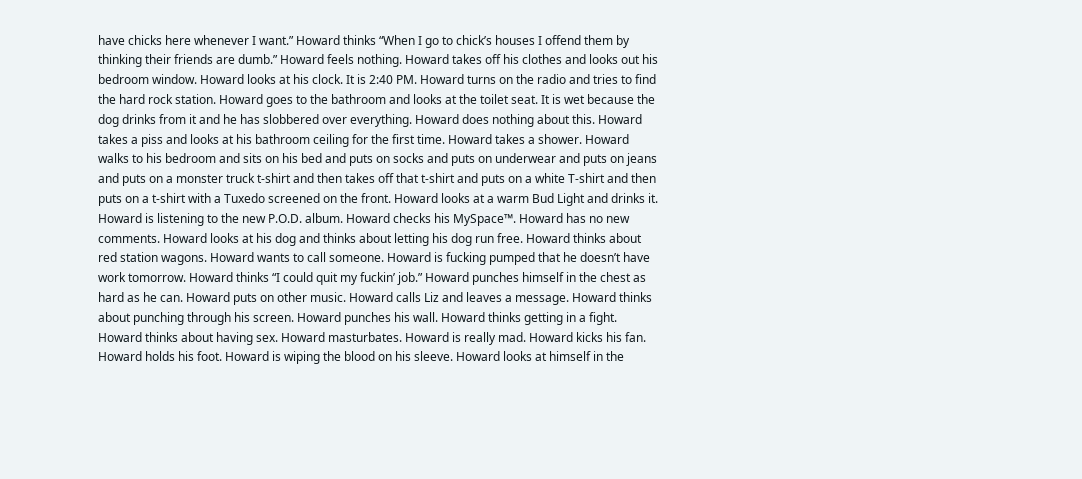have chicks here whenever I want.” Howard thinks “When I go to chick’s houses I offend them by thinking their friends are dumb.” Howard feels nothing. Howard takes off his clothes and looks out his bedroom window. Howard looks at his clock. It is 2:40 PM. Howard turns on the radio and tries to find the hard rock station. Howard goes to the bathroom and looks at the toilet seat. It is wet because the dog drinks from it and he has slobbered over everything. Howard does nothing about this. Howard takes a piss and looks at his bathroom ceiling for the first time. Howard takes a shower. Howard walks to his bedroom and sits on his bed and puts on socks and puts on underwear and puts on jeans and puts on a monster truck t-shirt and then takes off that t-shirt and puts on a white T-shirt and then puts on a t-shirt with a Tuxedo screened on the front. Howard looks at a warm Bud Light and drinks it. Howard is listening to the new P.O.D. album. Howard checks his MySpace™. Howard has no new comments. Howard looks at his dog and thinks about letting his dog run free. Howard thinks about red station wagons. Howard wants to call someone. Howard is fucking pumped that he doesn’t have work tomorrow. Howard thinks “I could quit my fuckin’ job.” Howard punches himself in the chest as hard as he can. Howard puts on other music. Howard calls Liz and leaves a message. Howard thinks about punching through his screen. Howard punches his wall. Howard thinks getting in a fight. Howard thinks about having sex. Howard masturbates. Howard is really mad. Howard kicks his fan. Howard holds his foot. Howard is wiping the blood on his sleeve. Howard looks at himself in the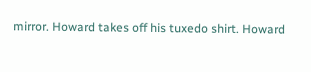mirror. Howard takes off his tuxedo shirt. Howard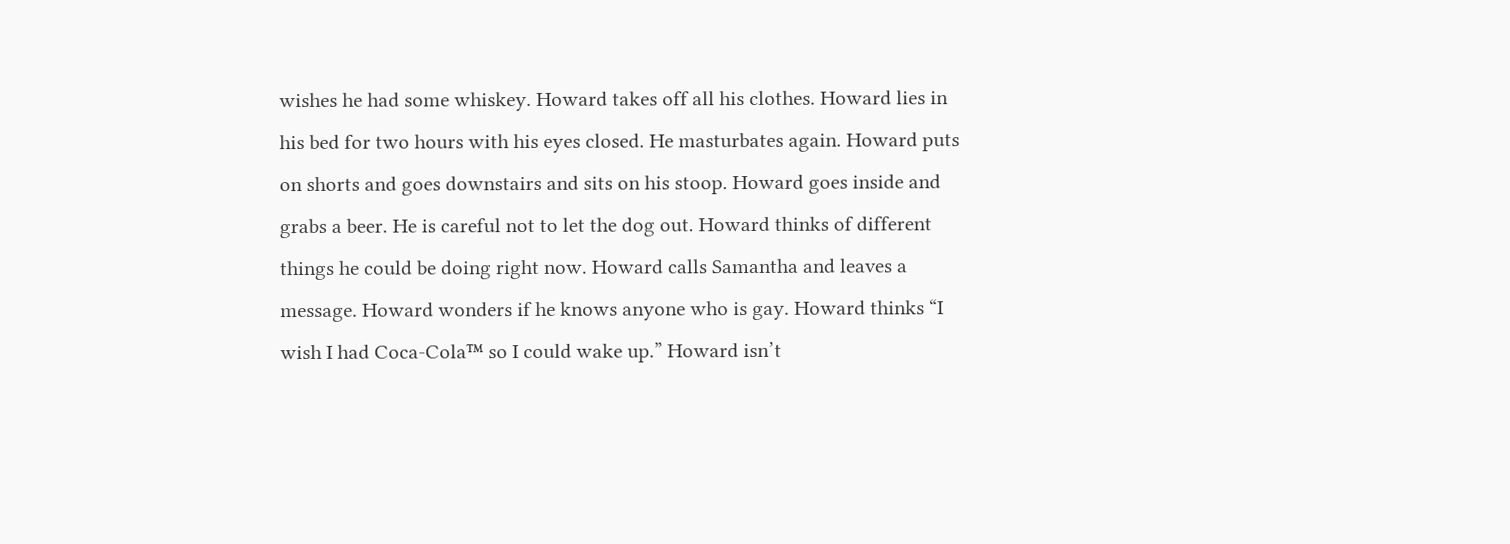wishes he had some whiskey. Howard takes off all his clothes. Howard lies in his bed for two hours with his eyes closed. He masturbates again. Howard puts on shorts and goes downstairs and sits on his stoop. Howard goes inside and grabs a beer. He is careful not to let the dog out. Howard thinks of different things he could be doing right now. Howard calls Samantha and leaves a message. Howard wonders if he knows anyone who is gay. Howard thinks “I wish I had Coca-Cola™ so I could wake up.” Howard isn’t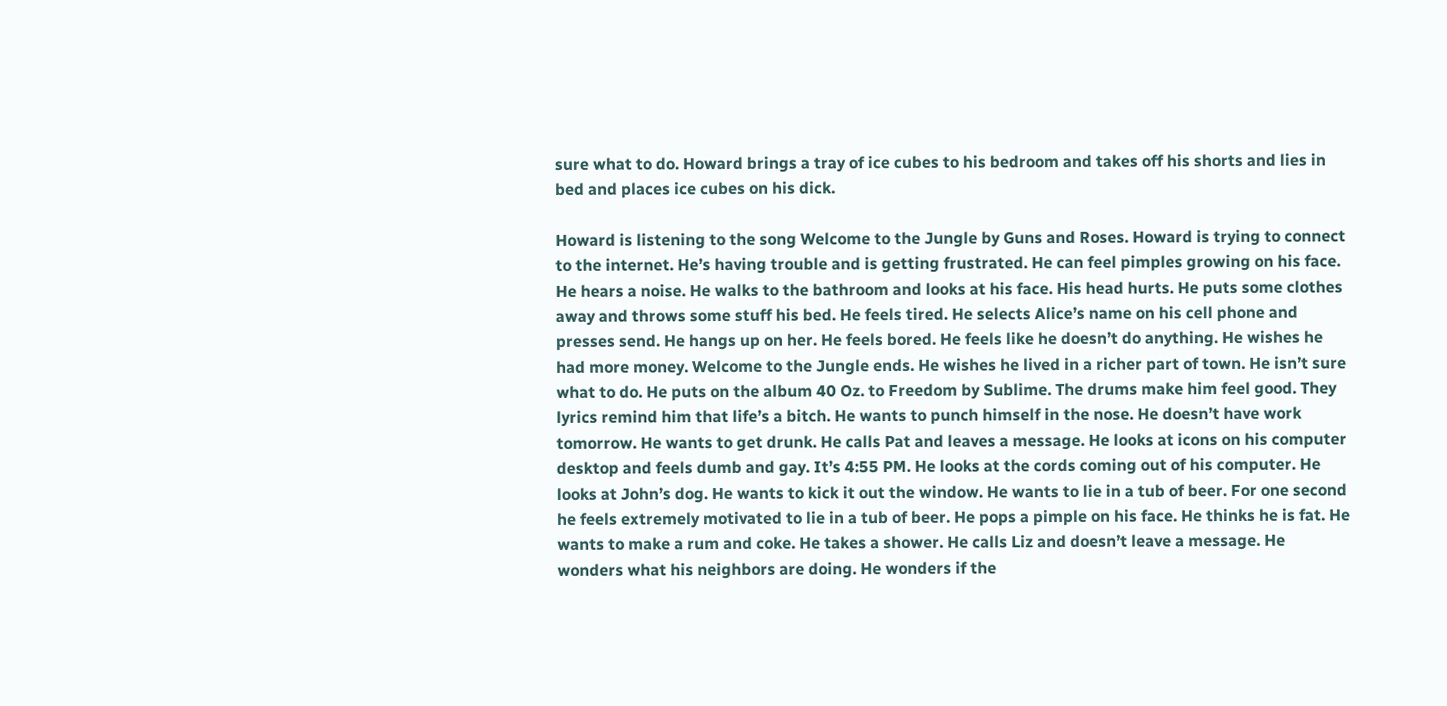sure what to do. Howard brings a tray of ice cubes to his bedroom and takes off his shorts and lies in bed and places ice cubes on his dick.

Howard is listening to the song Welcome to the Jungle by Guns and Roses. Howard is trying to connect to the internet. He’s having trouble and is getting frustrated. He can feel pimples growing on his face. He hears a noise. He walks to the bathroom and looks at his face. His head hurts. He puts some clothes away and throws some stuff his bed. He feels tired. He selects Alice’s name on his cell phone and presses send. He hangs up on her. He feels bored. He feels like he doesn’t do anything. He wishes he had more money. Welcome to the Jungle ends. He wishes he lived in a richer part of town. He isn’t sure what to do. He puts on the album 40 Oz. to Freedom by Sublime. The drums make him feel good. They lyrics remind him that life’s a bitch. He wants to punch himself in the nose. He doesn’t have work tomorrow. He wants to get drunk. He calls Pat and leaves a message. He looks at icons on his computer desktop and feels dumb and gay. It’s 4:55 PM. He looks at the cords coming out of his computer. He looks at John’s dog. He wants to kick it out the window. He wants to lie in a tub of beer. For one second he feels extremely motivated to lie in a tub of beer. He pops a pimple on his face. He thinks he is fat. He wants to make a rum and coke. He takes a shower. He calls Liz and doesn’t leave a message. He wonders what his neighbors are doing. He wonders if the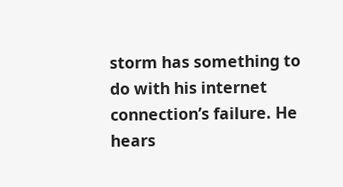storm has something to do with his internet connection’s failure. He hears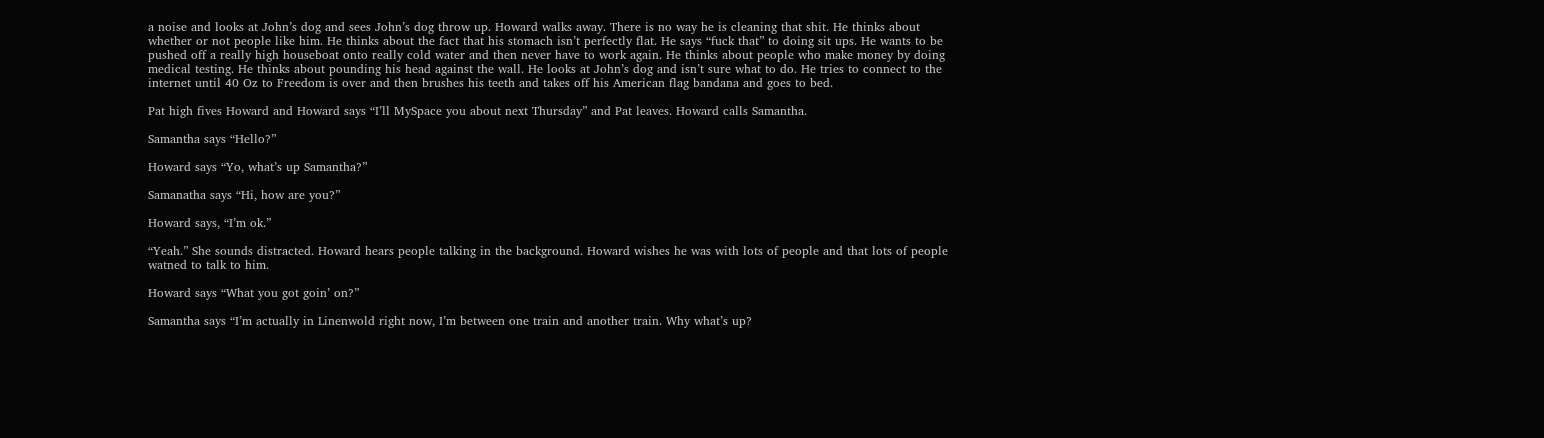a noise and looks at John’s dog and sees John’s dog throw up. Howard walks away. There is no way he is cleaning that shit. He thinks about whether or not people like him. He thinks about the fact that his stomach isn’t perfectly flat. He says “fuck that” to doing sit ups. He wants to be pushed off a really high houseboat onto really cold water and then never have to work again. He thinks about people who make money by doing medical testing. He thinks about pounding his head against the wall. He looks at John’s dog and isn’t sure what to do. He tries to connect to the internet until 40 Oz to Freedom is over and then brushes his teeth and takes off his American flag bandana and goes to bed.

Pat high fives Howard and Howard says “I’ll MySpace you about next Thursday” and Pat leaves. Howard calls Samantha.

Samantha says “Hello?”

Howard says “Yo, what’s up Samantha?”

Samanatha says “Hi, how are you?”

Howard says, “I’m ok.”

“Yeah.” She sounds distracted. Howard hears people talking in the background. Howard wishes he was with lots of people and that lots of people watned to talk to him.

Howard says “What you got goin’ on?”

Samantha says “I’m actually in Linenwold right now, I’m between one train and another train. Why what’s up?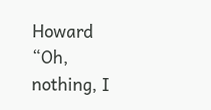Howard “Oh, nothing, I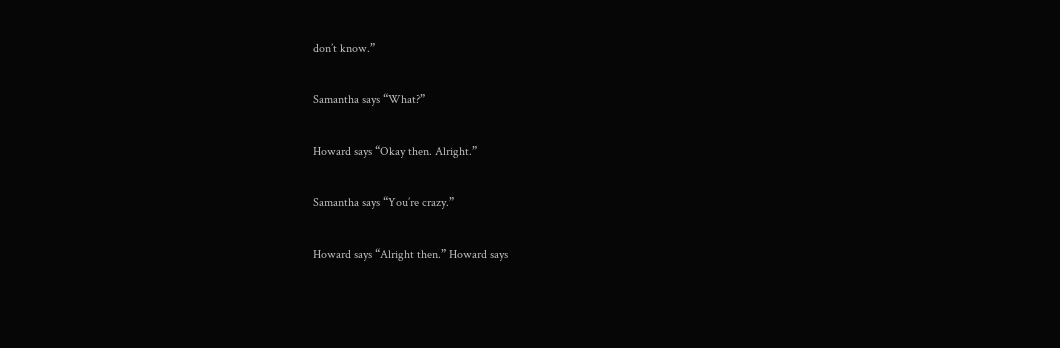don’t know.”

Samantha says “What?”

Howard says “Okay then. Alright.”

Samantha says “You’re crazy.”

Howard says “Alright then.” Howard says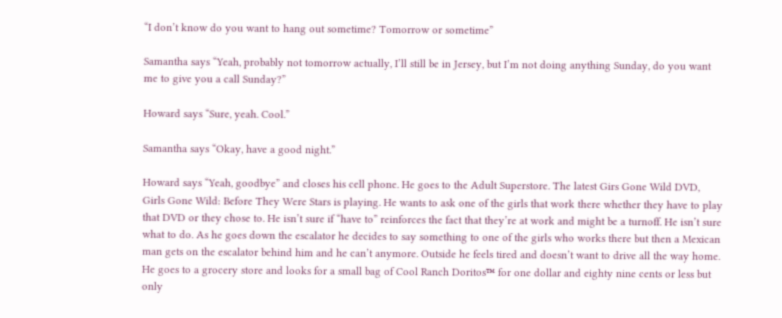“I don’t know do you want to hang out sometime? Tomorrow or sometime”

Samantha says “Yeah, probably not tomorrow actually, I’ll still be in Jersey, but I’m not doing anything Sunday, do you want me to give you a call Sunday?”

Howard says “Sure, yeah. Cool.”

Samantha says “Okay, have a good night.”

Howard says “Yeah, goodbye” and closes his cell phone. He goes to the Adult Superstore. The latest Girs Gone Wild DVD, Girls Gone Wild: Before They Were Stars is playing. He wants to ask one of the girls that work there whether they have to play that DVD or they chose to. He isn’t sure if “have to” reinforces the fact that they’re at work and might be a turnoff. He isn’t sure what to do. As he goes down the escalator he decides to say something to one of the girls who works there but then a Mexican man gets on the escalator behind him and he can’t anymore. Outside he feels tired and doesn’t want to drive all the way home. He goes to a grocery store and looks for a small bag of Cool Ranch Doritos™ for one dollar and eighty nine cents or less but only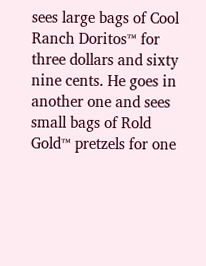sees large bags of Cool Ranch Doritos™ for three dollars and sixty nine cents. He goes in another one and sees small bags of Rold Gold™ pretzels for one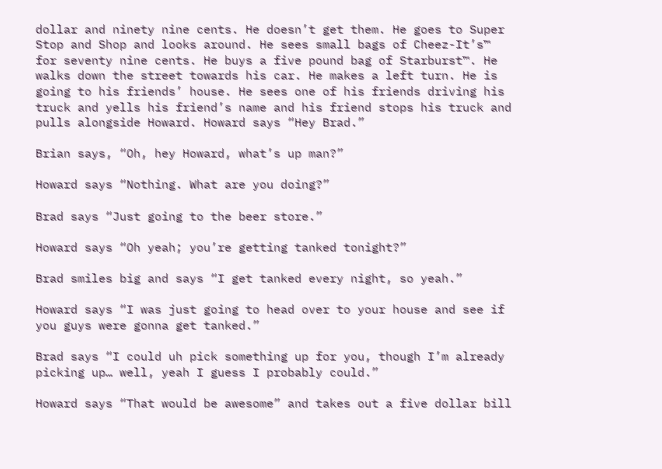dollar and ninety nine cents. He doesn’t get them. He goes to Super Stop and Shop and looks around. He sees small bags of Cheez-It’s™ for seventy nine cents. He buys a five pound bag of Starburst™. He walks down the street towards his car. He makes a left turn. He is going to his friends’ house. He sees one of his friends driving his truck and yells his friend’s name and his friend stops his truck and pulls alongside Howard. Howard says “Hey Brad.”

Brian says, “Oh, hey Howard, what’s up man?”

Howard says “Nothing. What are you doing?”

Brad says “Just going to the beer store.”

Howard says “Oh yeah; you’re getting tanked tonight?”

Brad smiles big and says “I get tanked every night, so yeah.”

Howard says “I was just going to head over to your house and see if you guys were gonna get tanked.”

Brad says “I could uh pick something up for you, though I’m already picking up… well, yeah I guess I probably could.”

Howard says “That would be awesome” and takes out a five dollar bill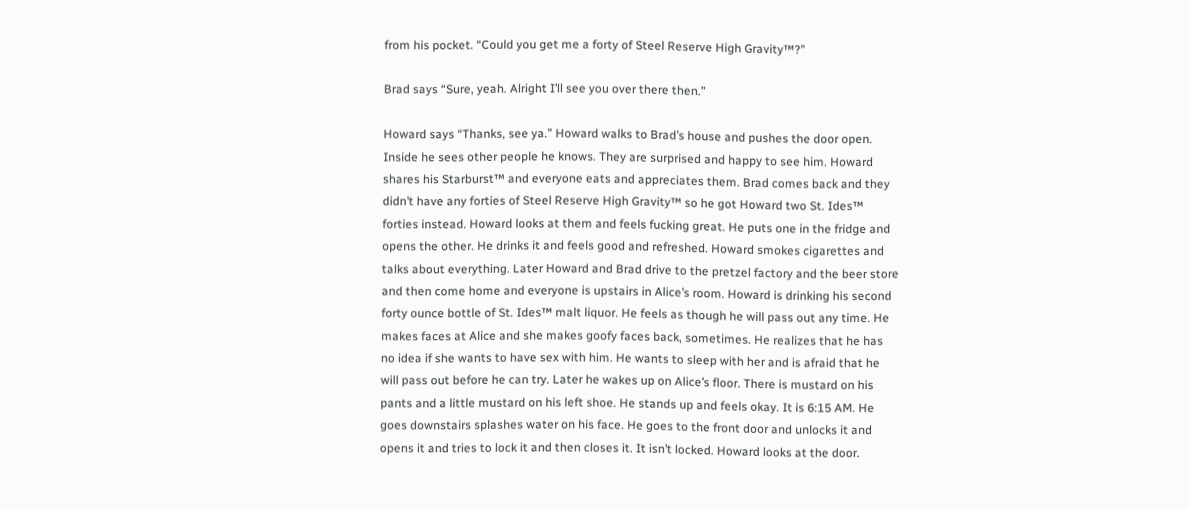from his pocket. “Could you get me a forty of Steel Reserve High Gravity™?”

Brad says “Sure, yeah. Alright I’ll see you over there then.”

Howard says “Thanks, see ya.” Howard walks to Brad’s house and pushes the door open. Inside he sees other people he knows. They are surprised and happy to see him. Howard shares his Starburst™ and everyone eats and appreciates them. Brad comes back and they didn’t have any forties of Steel Reserve High Gravity™ so he got Howard two St. Ides™ forties instead. Howard looks at them and feels fucking great. He puts one in the fridge and opens the other. He drinks it and feels good and refreshed. Howard smokes cigarettes and talks about everything. Later Howard and Brad drive to the pretzel factory and the beer store and then come home and everyone is upstairs in Alice’s room. Howard is drinking his second forty ounce bottle of St. Ides™ malt liquor. He feels as though he will pass out any time. He makes faces at Alice and she makes goofy faces back, sometimes. He realizes that he has no idea if she wants to have sex with him. He wants to sleep with her and is afraid that he will pass out before he can try. Later he wakes up on Alice’s floor. There is mustard on his pants and a little mustard on his left shoe. He stands up and feels okay. It is 6:15 AM. He goes downstairs splashes water on his face. He goes to the front door and unlocks it and opens it and tries to lock it and then closes it. It isn’t locked. Howard looks at the door.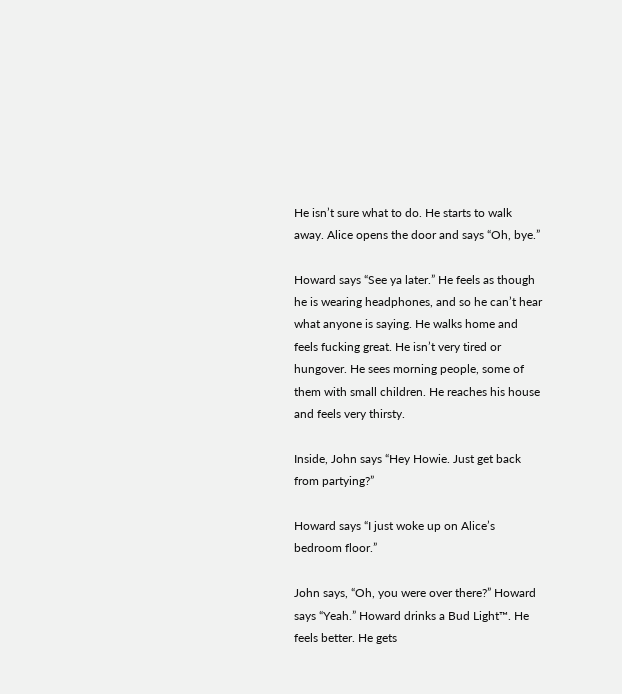He isn’t sure what to do. He starts to walk away. Alice opens the door and says “Oh, bye.”

Howard says “See ya later.” He feels as though he is wearing headphones, and so he can’t hear what anyone is saying. He walks home and feels fucking great. He isn’t very tired or hungover. He sees morning people, some of them with small children. He reaches his house and feels very thirsty.

Inside, John says “Hey Howie. Just get back from partying?”

Howard says “I just woke up on Alice’s bedroom floor.”

John says, “Oh, you were over there?” Howard says “Yeah.” Howard drinks a Bud Light™. He feels better. He gets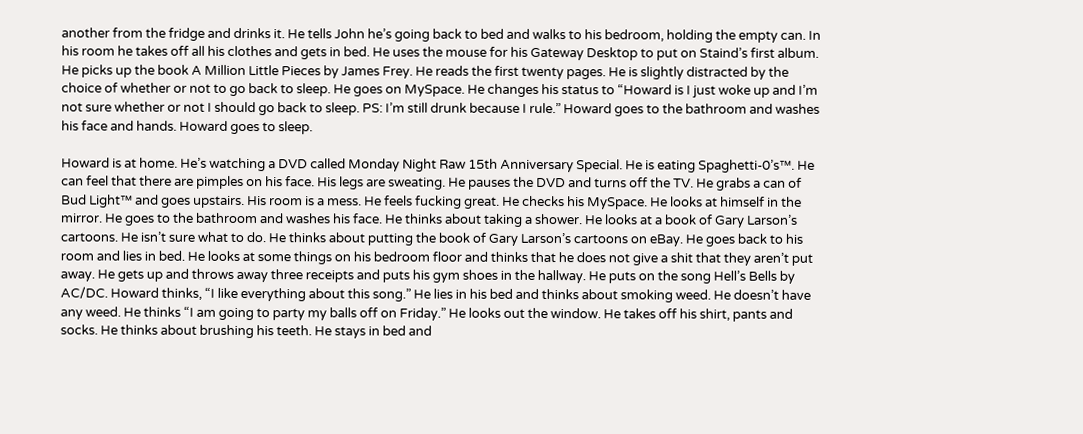another from the fridge and drinks it. He tells John he’s going back to bed and walks to his bedroom, holding the empty can. In his room he takes off all his clothes and gets in bed. He uses the mouse for his Gateway Desktop to put on Staind’s first album. He picks up the book A Million Little Pieces by James Frey. He reads the first twenty pages. He is slightly distracted by the choice of whether or not to go back to sleep. He goes on MySpace. He changes his status to “Howard is I just woke up and I’m not sure whether or not I should go back to sleep. PS: I’m still drunk because I rule.” Howard goes to the bathroom and washes his face and hands. Howard goes to sleep.

Howard is at home. He’s watching a DVD called Monday Night Raw 15th Anniversary Special. He is eating Spaghetti-0’s™. He can feel that there are pimples on his face. His legs are sweating. He pauses the DVD and turns off the TV. He grabs a can of Bud Light™ and goes upstairs. His room is a mess. He feels fucking great. He checks his MySpace. He looks at himself in the mirror. He goes to the bathroom and washes his face. He thinks about taking a shower. He looks at a book of Gary Larson’s cartoons. He isn’t sure what to do. He thinks about putting the book of Gary Larson’s cartoons on eBay. He goes back to his room and lies in bed. He looks at some things on his bedroom floor and thinks that he does not give a shit that they aren’t put away. He gets up and throws away three receipts and puts his gym shoes in the hallway. He puts on the song Hell’s Bells by AC/DC. Howard thinks, “I like everything about this song.” He lies in his bed and thinks about smoking weed. He doesn’t have any weed. He thinks “I am going to party my balls off on Friday.” He looks out the window. He takes off his shirt, pants and socks. He thinks about brushing his teeth. He stays in bed and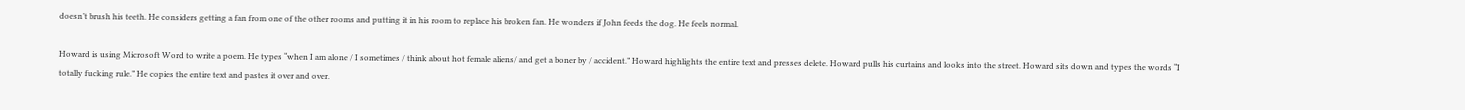doesn’t brush his teeth. He considers getting a fan from one of the other rooms and putting it in his room to replace his broken fan. He wonders if John feeds the dog. He feels normal.

Howard is using Microsoft Word to write a poem. He types “when I am alone / I sometimes / think about hot female aliens/ and get a boner by / accident.” Howard highlights the entire text and presses delete. Howard pulls his curtains and looks into the street. Howard sits down and types the words “I totally fucking rule.” He copies the entire text and pastes it over and over.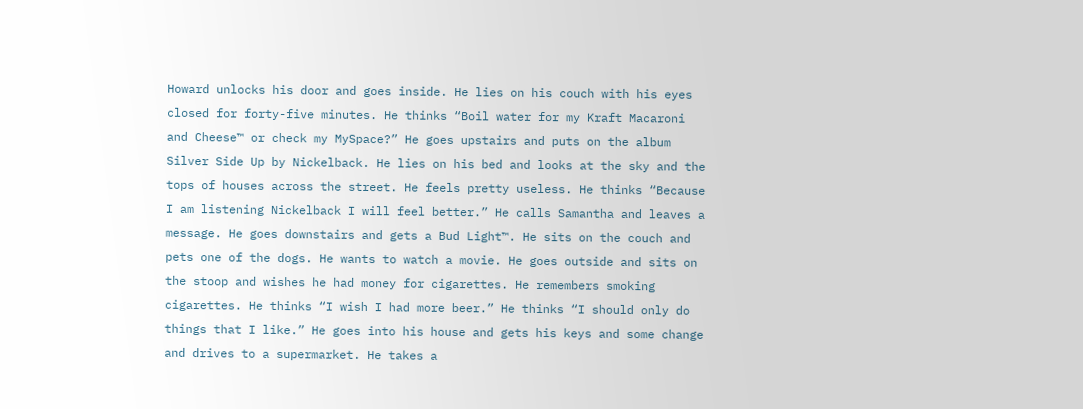Howard unlocks his door and goes inside. He lies on his couch with his eyes closed for forty-five minutes. He thinks “Boil water for my Kraft Macaroni and Cheese™ or check my MySpace?” He goes upstairs and puts on the album Silver Side Up by Nickelback. He lies on his bed and looks at the sky and the tops of houses across the street. He feels pretty useless. He thinks “Because I am listening Nickelback I will feel better.” He calls Samantha and leaves a message. He goes downstairs and gets a Bud Light™. He sits on the couch and pets one of the dogs. He wants to watch a movie. He goes outside and sits on the stoop and wishes he had money for cigarettes. He remembers smoking cigarettes. He thinks “I wish I had more beer.” He thinks “I should only do things that I like.” He goes into his house and gets his keys and some change and drives to a supermarket. He takes a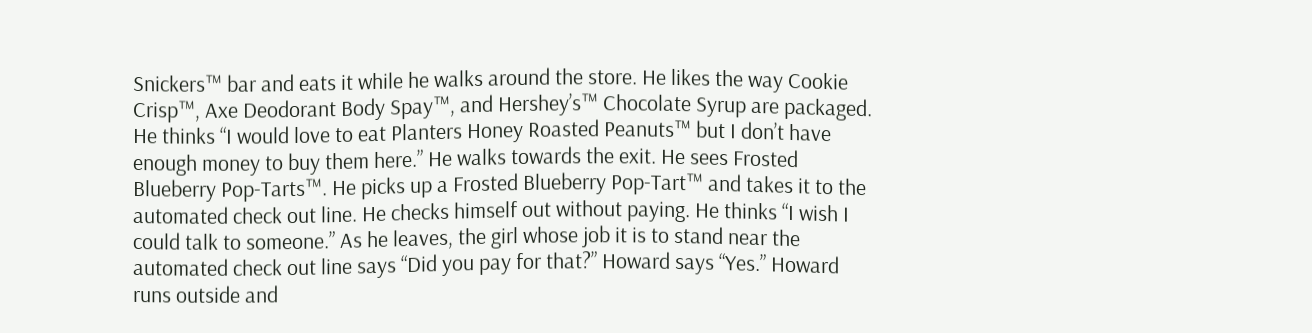Snickers™ bar and eats it while he walks around the store. He likes the way Cookie Crisp™, Axe Deodorant Body Spay™, and Hershey’s™ Chocolate Syrup are packaged. He thinks “I would love to eat Planters Honey Roasted Peanuts™ but I don’t have enough money to buy them here.” He walks towards the exit. He sees Frosted Blueberry Pop-Tarts™. He picks up a Frosted Blueberry Pop-Tart™ and takes it to the automated check out line. He checks himself out without paying. He thinks “I wish I could talk to someone.” As he leaves, the girl whose job it is to stand near the automated check out line says “Did you pay for that?” Howard says “Yes.” Howard runs outside and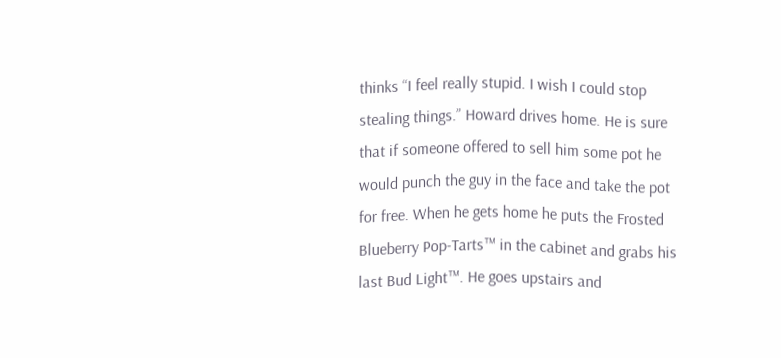thinks “I feel really stupid. I wish I could stop stealing things.” Howard drives home. He is sure that if someone offered to sell him some pot he would punch the guy in the face and take the pot for free. When he gets home he puts the Frosted Blueberry Pop-Tarts™ in the cabinet and grabs his last Bud Light™. He goes upstairs and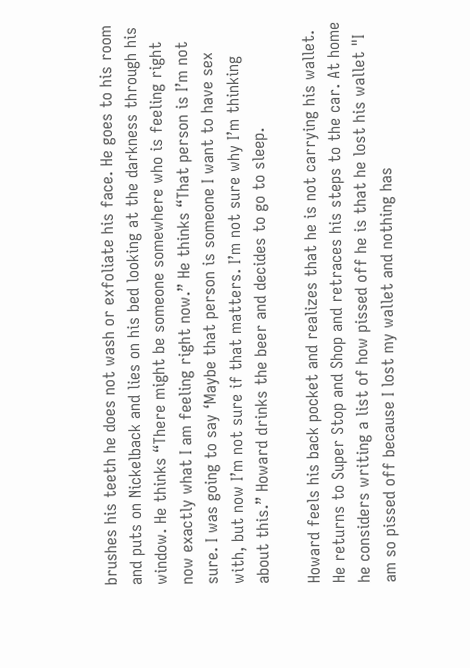brushes his teeth he does not wash or exfoliate his face. He goes to his room and puts on Nickelback and lies on his bed looking at the darkness through his window. He thinks “There might be someone somewhere who is feeling right now exactly what I am feeling right now.” He thinks “That person is I’m not sure. I was going to say ‘Maybe that person is someone I want to have sex with, but now I’m not sure if that matters. I’m not sure why I’m thinking about this.” Howard drinks the beer and decides to go to sleep.

Howard feels his back pocket and realizes that he is not carrying his wallet. He returns to Super Stop and Shop and retraces his steps to the car. At home he considers writing a list of how pissed off he is that he lost his wallet "I am so pissed off because I lost my wallet and nothing has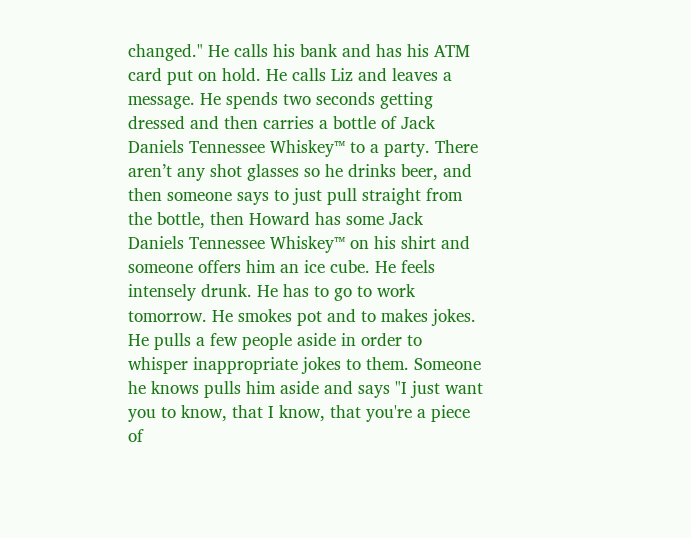changed." He calls his bank and has his ATM card put on hold. He calls Liz and leaves a message. He spends two seconds getting dressed and then carries a bottle of Jack Daniels Tennessee Whiskey™ to a party. There aren’t any shot glasses so he drinks beer, and then someone says to just pull straight from the bottle, then Howard has some Jack Daniels Tennessee Whiskey™ on his shirt and someone offers him an ice cube. He feels intensely drunk. He has to go to work tomorrow. He smokes pot and to makes jokes. He pulls a few people aside in order to whisper inappropriate jokes to them. Someone he knows pulls him aside and says "I just want you to know, that I know, that you're a piece of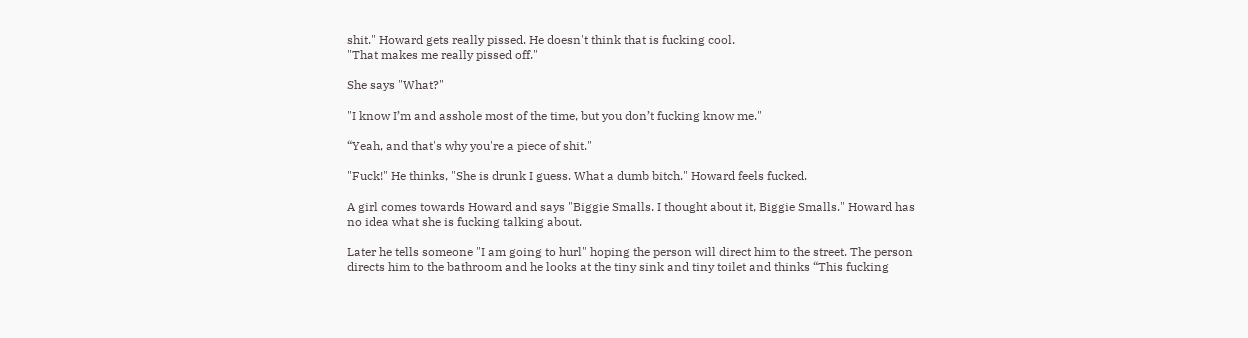shit." Howard gets really pissed. He doesn't think that is fucking cool.
"That makes me really pissed off."

She says "What?"

"I know I’m and asshole most of the time, but you don’t fucking know me."

“Yeah, and that's why you're a piece of shit."

"Fuck!" He thinks, "She is drunk I guess. What a dumb bitch." Howard feels fucked.

A girl comes towards Howard and says "Biggie Smalls. I thought about it, Biggie Smalls." Howard has no idea what she is fucking talking about.

Later he tells someone "I am going to hurl" hoping the person will direct him to the street. The person directs him to the bathroom and he looks at the tiny sink and tiny toilet and thinks “This fucking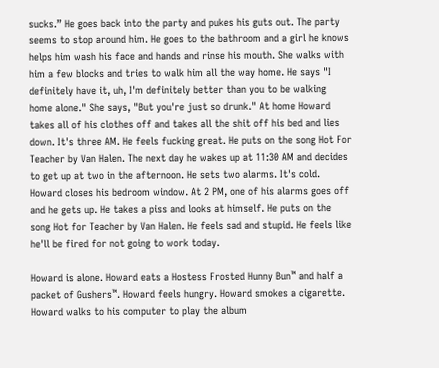sucks.” He goes back into the party and pukes his guts out. The party seems to stop around him. He goes to the bathroom and a girl he knows helps him wash his face and hands and rinse his mouth. She walks with him a few blocks and tries to walk him all the way home. He says "I definitely have it, uh, I'm definitely better than you to be walking home alone." She says, "But you're just so drunk." At home Howard takes all of his clothes off and takes all the shit off his bed and lies down. It's three AM. He feels fucking great. He puts on the song Hot For Teacher by Van Halen. The next day he wakes up at 11:30 AM and decides to get up at two in the afternoon. He sets two alarms. It's cold. Howard closes his bedroom window. At 2 PM, one of his alarms goes off and he gets up. He takes a piss and looks at himself. He puts on the song Hot for Teacher by Van Halen. He feels sad and stupid. He feels like he'll be fired for not going to work today.

Howard is alone. Howard eats a Hostess Frosted Hunny Bun™ and half a packet of Gushers™. Howard feels hungry. Howard smokes a cigarette. Howard walks to his computer to play the album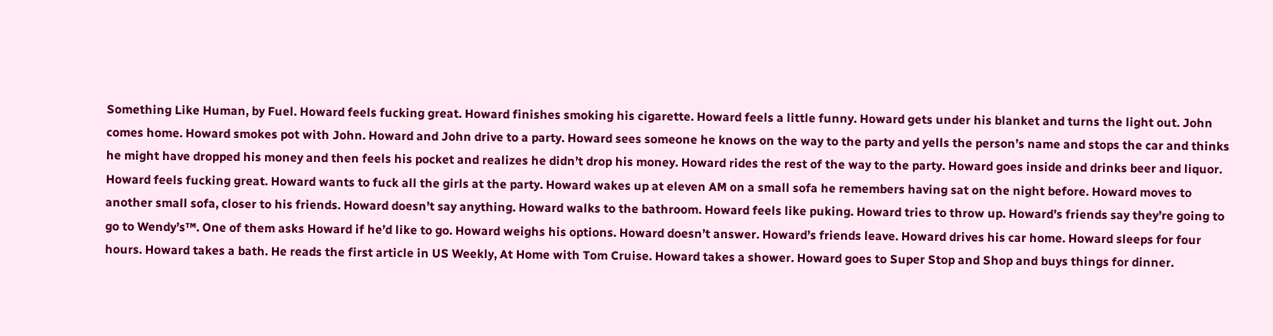Something Like Human, by Fuel. Howard feels fucking great. Howard finishes smoking his cigarette. Howard feels a little funny. Howard gets under his blanket and turns the light out. John comes home. Howard smokes pot with John. Howard and John drive to a party. Howard sees someone he knows on the way to the party and yells the person’s name and stops the car and thinks he might have dropped his money and then feels his pocket and realizes he didn’t drop his money. Howard rides the rest of the way to the party. Howard goes inside and drinks beer and liquor. Howard feels fucking great. Howard wants to fuck all the girls at the party. Howard wakes up at eleven AM on a small sofa he remembers having sat on the night before. Howard moves to another small sofa, closer to his friends. Howard doesn’t say anything. Howard walks to the bathroom. Howard feels like puking. Howard tries to throw up. Howard’s friends say they’re going to go to Wendy’s™. One of them asks Howard if he’d like to go. Howard weighs his options. Howard doesn’t answer. Howard’s friends leave. Howard drives his car home. Howard sleeps for four hours. Howard takes a bath. He reads the first article in US Weekly, At Home with Tom Cruise. Howard takes a shower. Howard goes to Super Stop and Shop and buys things for dinner.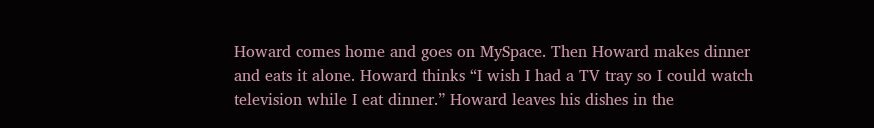Howard comes home and goes on MySpace. Then Howard makes dinner and eats it alone. Howard thinks “I wish I had a TV tray so I could watch television while I eat dinner.” Howard leaves his dishes in the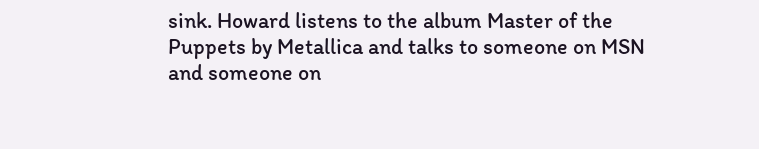sink. Howard listens to the album Master of the Puppets by Metallica and talks to someone on MSN and someone on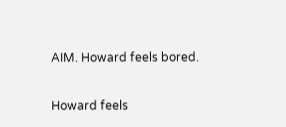AIM. Howard feels bored.

Howard feels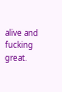alive and fucking great.